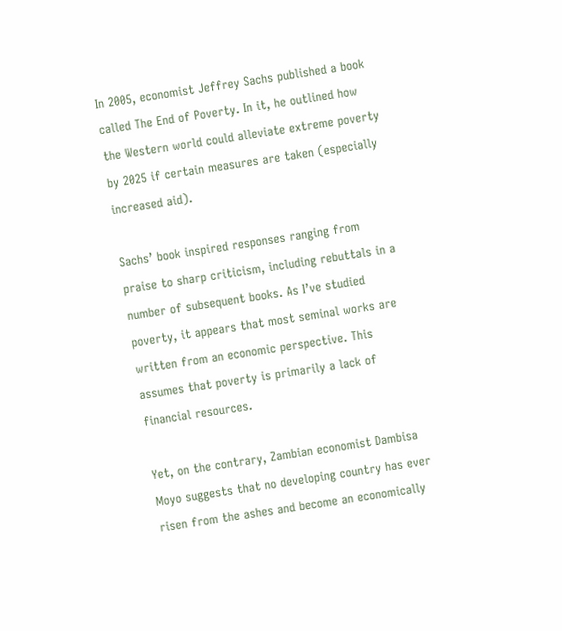In 2005, economist Jeffrey Sachs published a book called The End of Poverty. In it, he outlined how the Western world could alleviate extreme poverty by 2025 if certain measures are taken (especially increased aid).

Sachs’ book inspired responses ranging from praise to sharp criticism, including rebuttals in a number of subsequent books. As I’ve studied poverty, it appears that most seminal works are written from an economic perspective. This assumes that poverty is primarily a lack of financial resources.

Yet, on the contrary, Zambian economist Dambisa Moyo suggests that no developing country has ever risen from the ashes and become an economically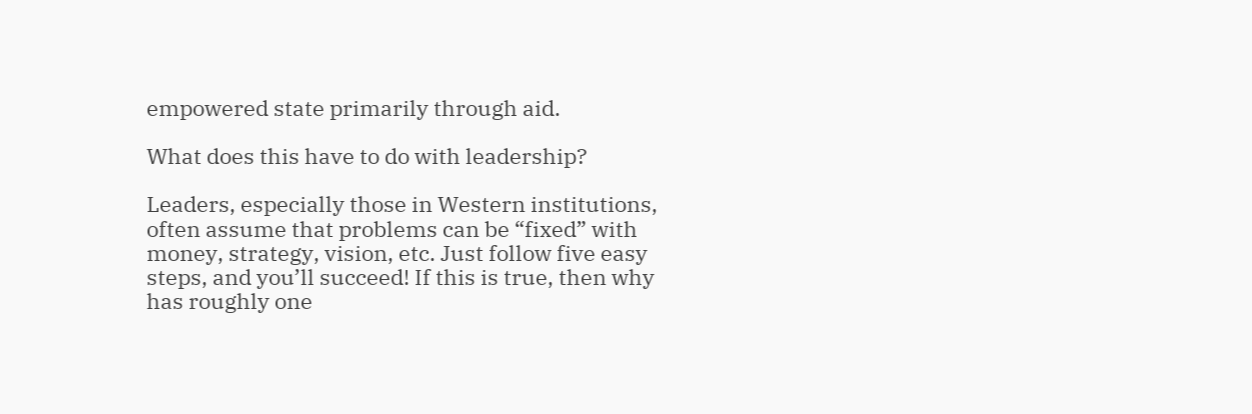empowered state primarily through aid.

What does this have to do with leadership?

Leaders, especially those in Western institutions, often assume that problems can be “fixed” with money, strategy, vision, etc. Just follow five easy steps, and you’ll succeed! If this is true, then why has roughly one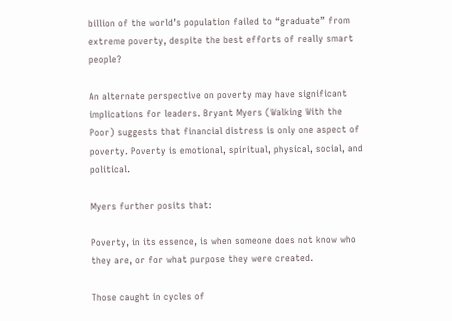billion of the world’s population failed to “graduate” from extreme poverty, despite the best efforts of really smart people?

An alternate perspective on poverty may have significant implications for leaders. Bryant Myers (Walking With the Poor) suggests that financial distress is only one aspect of poverty. Poverty is emotional, spiritual, physical, social, and political.

Myers further posits that:

Poverty, in its essence, is when someone does not know who they are, or for what purpose they were created.

Those caught in cycles of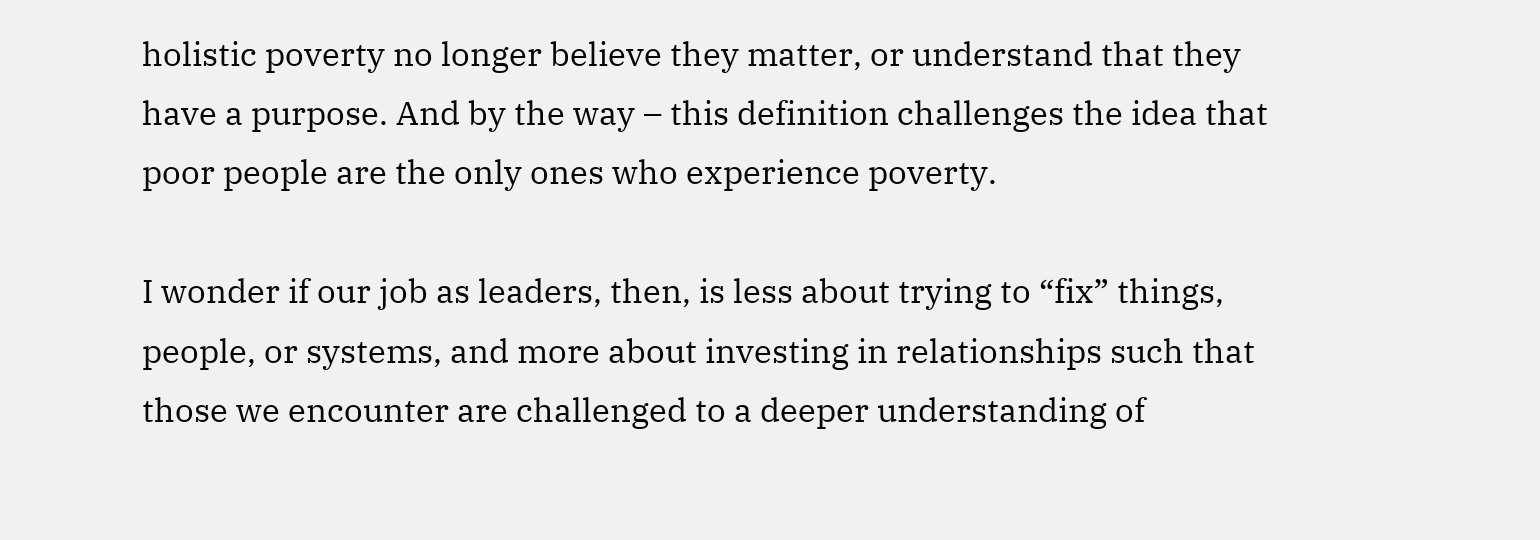holistic poverty no longer believe they matter, or understand that they have a purpose. And by the way – this definition challenges the idea that poor people are the only ones who experience poverty.

I wonder if our job as leaders, then, is less about trying to “fix” things, people, or systems, and more about investing in relationships such that those we encounter are challenged to a deeper understanding of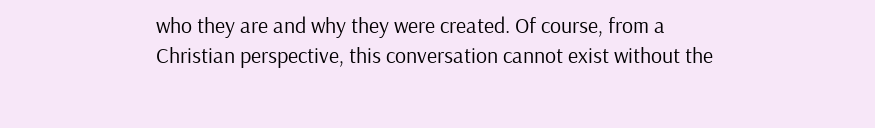who they are and why they were created. Of course, from a Christian perspective, this conversation cannot exist without the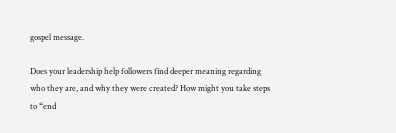gospel message.

Does your leadership help followers find deeper meaning regarding who they are, and why they were created? How might you take steps to “end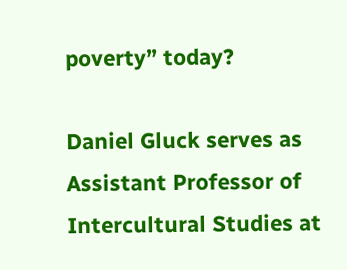poverty” today?

Daniel Gluck serves as Assistant Professor of Intercultural Studies at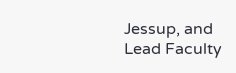Jessup, and Lead Faculty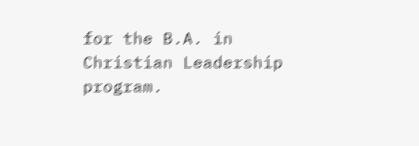for the B.A. in Christian Leadership program.